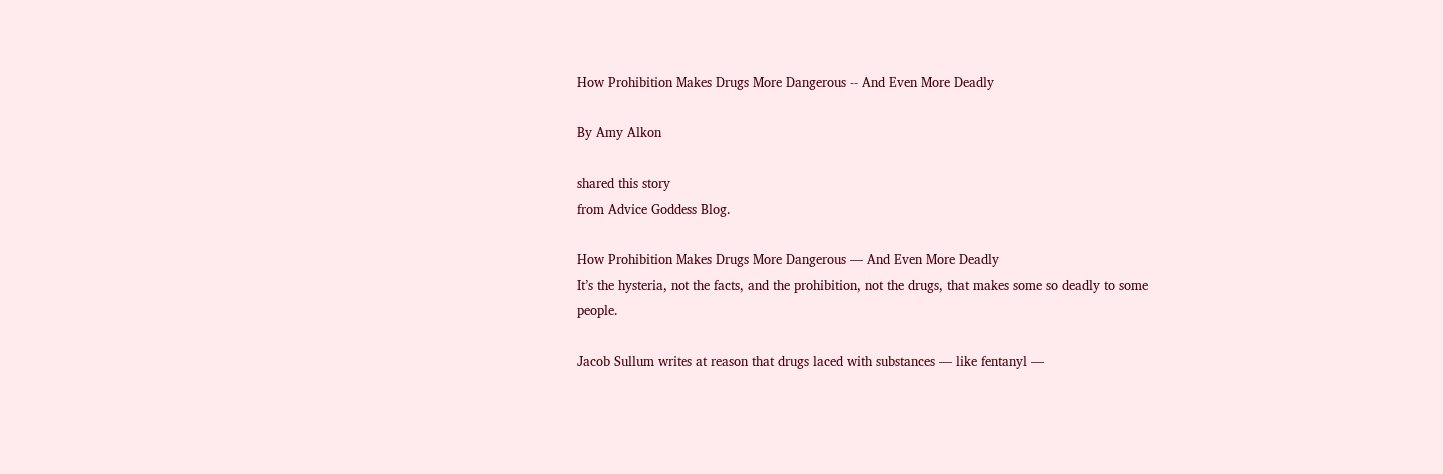How Prohibition Makes Drugs More Dangerous -- And Even More Deadly

By Amy Alkon

shared this story
from Advice Goddess Blog.

How Prohibition Makes Drugs More Dangerous — And Even More Deadly
It’s the hysteria, not the facts, and the prohibition, not the drugs, that makes some so deadly to some people.

Jacob Sullum writes at reason that drugs laced with substances — like fentanyl —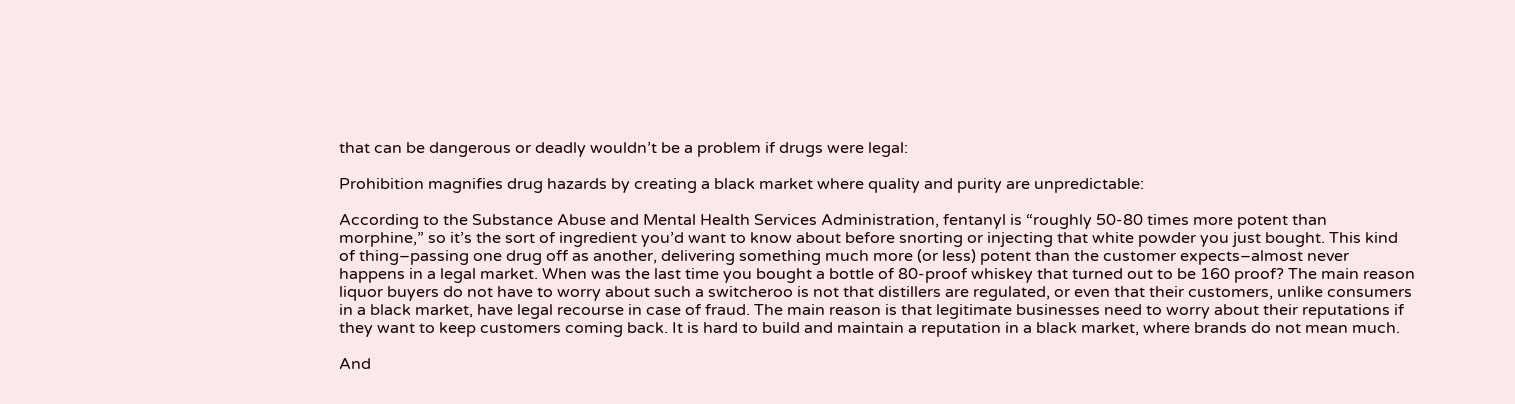that can be dangerous or deadly wouldn’t be a problem if drugs were legal:

Prohibition magnifies drug hazards by creating a black market where quality and purity are unpredictable:

According to the Substance Abuse and Mental Health Services Administration, fentanyl is “roughly 50-80 times more potent than morphine,” so it’s the sort of ingredient you’d want to know about before snorting or injecting that white powder you just bought. This kind of thing–passing one drug off as another, delivering something much more (or less) potent than the customer expects–almost never happens in a legal market. When was the last time you bought a bottle of 80-proof whiskey that turned out to be 160 proof? The main reason liquor buyers do not have to worry about such a switcheroo is not that distillers are regulated, or even that their customers, unlike consumers in a black market, have legal recourse in case of fraud. The main reason is that legitimate businesses need to worry about their reputations if they want to keep customers coming back. It is hard to build and maintain a reputation in a black market, where brands do not mean much.

And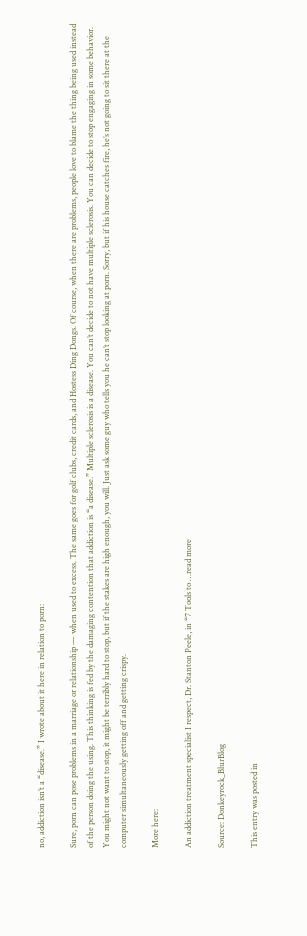no, addiction isn’t a “disease.” I wrote about it here in relation to porn:

Sure, porn can pose problems in a marriage or relationship — when used to excess. The same goes for golf clubs, credit cards, and Hostess Ding Dongs. Of course, when there are problems, people love to blame the thing being used instead of the person doing the using. This thinking is fed by the damaging contention that addiction is “a disease.” Multiple sclerosis is a disease. You can’t decide to not have multiple sclerosis. You can decide to stop engaging in some behavior. You might not want to stop, it might be terribly hard to stop, but if the stakes are high enough, you will. Just ask some guy who tells you he can’t stop looking at porn. Sorry, but if his house catches fire, he’s not going to sit there at the computer simultaneously getting off and getting crispy.

More here:

An addiction treatment specialist I respect, Dr. Stanton Peele, in “7 Tools to …read more

Source: Donkeyrock_BlurBlog

This entry was posted in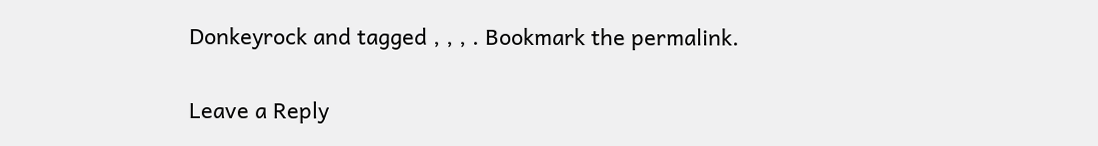Donkeyrock and tagged , , , . Bookmark the permalink.

Leave a Reply